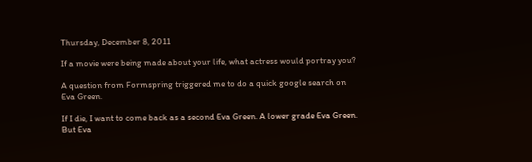Thursday, December 8, 2011

If a movie were being made about your life, what actress would portray you?

A question from Formspring triggered me to do a quick google search on Eva Green.

If I die, I want to come back as a second Eva Green. A lower grade Eva Green. But Eva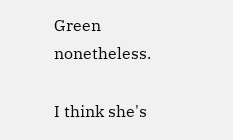Green nonetheless.

I think she's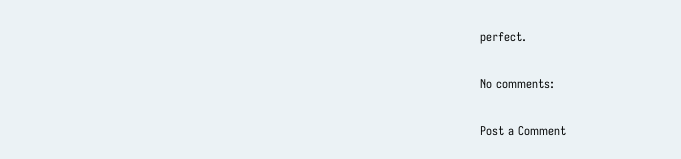perfect.

No comments:

Post a Comment